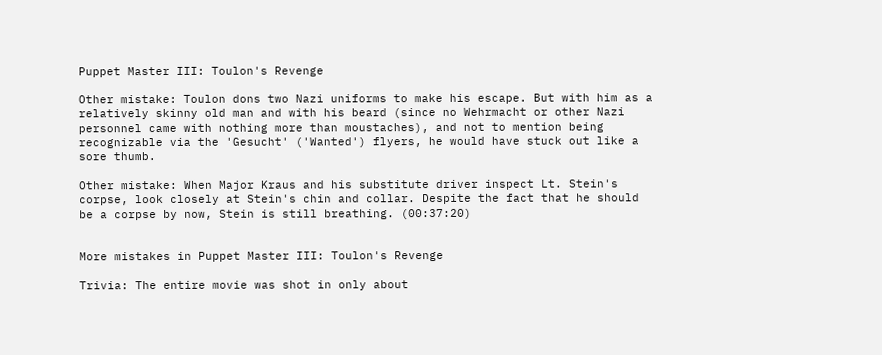Puppet Master III: Toulon's Revenge

Other mistake: Toulon dons two Nazi uniforms to make his escape. But with him as a relatively skinny old man and with his beard (since no Wehrmacht or other Nazi personnel came with nothing more than moustaches), and not to mention being recognizable via the 'Gesucht' ('Wanted') flyers, he would have stuck out like a sore thumb.

Other mistake: When Major Kraus and his substitute driver inspect Lt. Stein's corpse, look closely at Stein's chin and collar. Despite the fact that he should be a corpse by now, Stein is still breathing. (00:37:20)


More mistakes in Puppet Master III: Toulon's Revenge

Trivia: The entire movie was shot in only about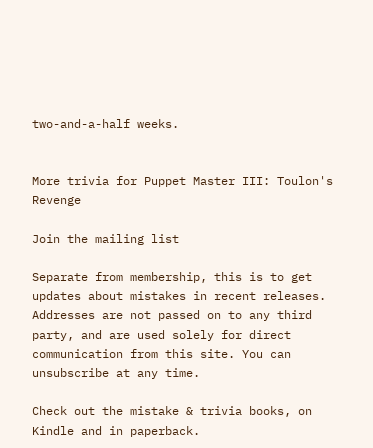two-and-a-half weeks.


More trivia for Puppet Master III: Toulon's Revenge

Join the mailing list

Separate from membership, this is to get updates about mistakes in recent releases. Addresses are not passed on to any third party, and are used solely for direct communication from this site. You can unsubscribe at any time.

Check out the mistake & trivia books, on Kindle and in paperback.